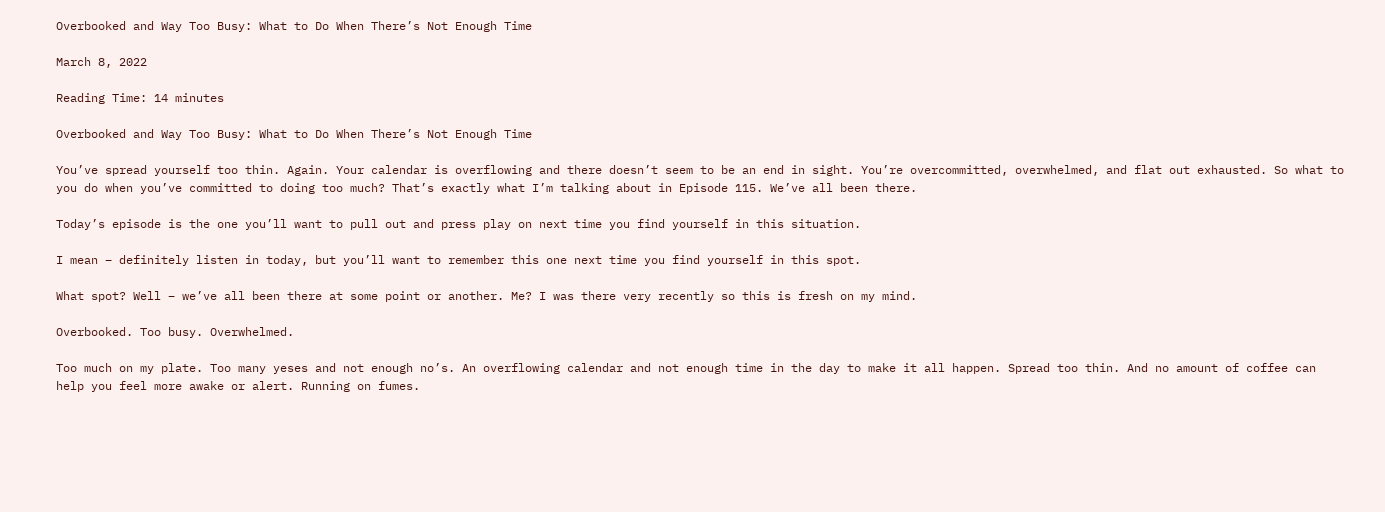Overbooked and Way Too Busy: What to Do When There’s Not Enough Time

March 8, 2022

Reading Time: 14 minutes

Overbooked and Way Too Busy: What to Do When There’s Not Enough Time

You’ve spread yourself too thin. Again. Your calendar is overflowing and there doesn’t seem to be an end in sight. You’re overcommitted, overwhelmed, and flat out exhausted. So what to you do when you’ve committed to doing too much? That’s exactly what I’m talking about in Episode 115. We’ve all been there.

Today’s episode is the one you’ll want to pull out and press play on next time you find yourself in this situation.

I mean – definitely listen in today, but you’ll want to remember this one next time you find yourself in this spot.

What spot? Well – we’ve all been there at some point or another. Me? I was there very recently so this is fresh on my mind.

Overbooked. Too busy. Overwhelmed.

Too much on my plate. Too many yeses and not enough no’s. An overflowing calendar and not enough time in the day to make it all happen. Spread too thin. And no amount of coffee can help you feel more awake or alert. Running on fumes.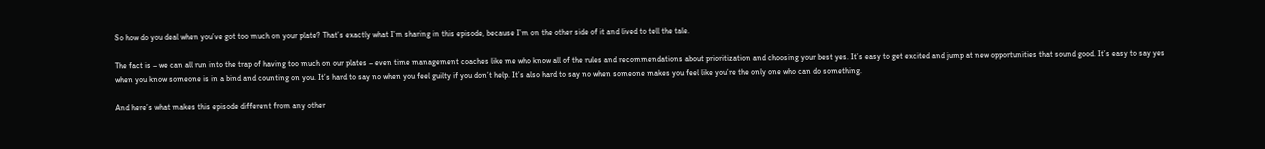So how do you deal when you’ve got too much on your plate? That’s exactly what I’m sharing in this episode, because I’m on the other side of it and lived to tell the tale.

The fact is – we can all run into the trap of having too much on our plates – even time management coaches like me who know all of the rules and recommendations about prioritization and choosing your best yes. It’s easy to get excited and jump at new opportunities that sound good. It’s easy to say yes when you know someone is in a bind and counting on you. It’s hard to say no when you feel guilty if you don’t help. It’s also hard to say no when someone makes you feel like you’re the only one who can do something.

And here’s what makes this episode different from any other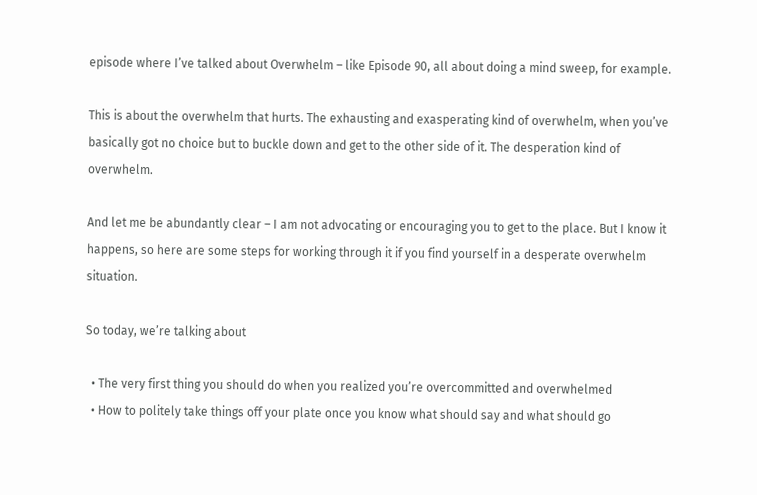episode where I’ve talked about Overwhelm – like Episode 90, all about doing a mind sweep, for example.

This is about the overwhelm that hurts. The exhausting and exasperating kind of overwhelm, when you’ve basically got no choice but to buckle down and get to the other side of it. The desperation kind of overwhelm.

And let me be abundantly clear – I am not advocating or encouraging you to get to the place. But I know it happens, so here are some steps for working through it if you find yourself in a desperate overwhelm situation.

So today, we’re talking about

  • The very first thing you should do when you realized you’re overcommitted and overwhelmed
  • How to politely take things off your plate once you know what should say and what should go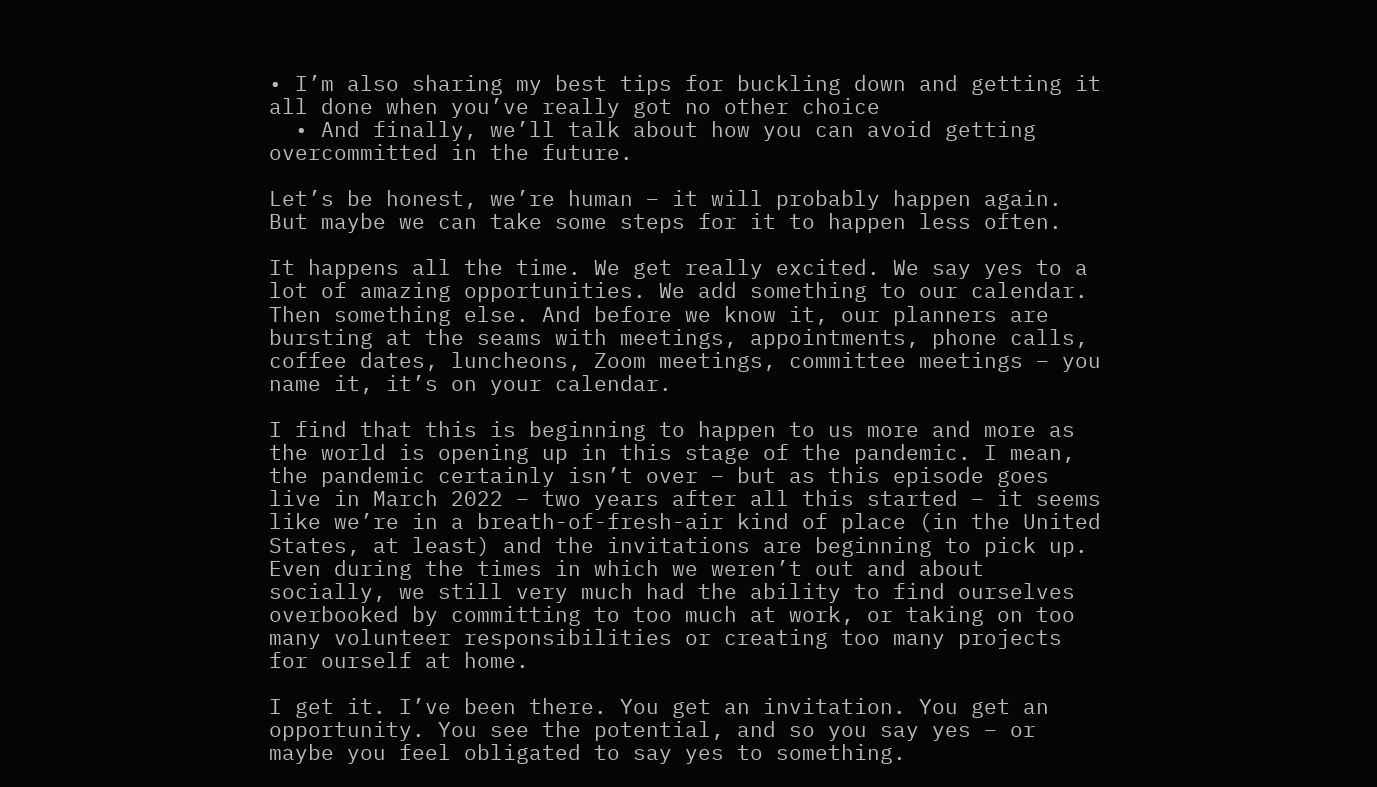• I’m also sharing my best tips for buckling down and getting it all done when you’ve really got no other choice
  • And finally, we’ll talk about how you can avoid getting overcommitted in the future.

Let’s be honest, we’re human – it will probably happen again. But maybe we can take some steps for it to happen less often.

It happens all the time. We get really excited. We say yes to a lot of amazing opportunities. We add something to our calendar. Then something else. And before we know it, our planners are bursting at the seams with meetings, appointments, phone calls, coffee dates, luncheons, Zoom meetings, committee meetings – you name it, it’s on your calendar.

I find that this is beginning to happen to us more and more as the world is opening up in this stage of the pandemic. I mean, the pandemic certainly isn’t over – but as this episode goes live in March 2022 – two years after all this started – it seems like we’re in a breath-of-fresh-air kind of place (in the United States, at least) and the invitations are beginning to pick up. Even during the times in which we weren’t out and about socially, we still very much had the ability to find ourselves overbooked by committing to too much at work, or taking on too many volunteer responsibilities or creating too many projects for ourself at home.

I get it. I’ve been there. You get an invitation. You get an opportunity. You see the potential, and so you say yes – or maybe you feel obligated to say yes to something.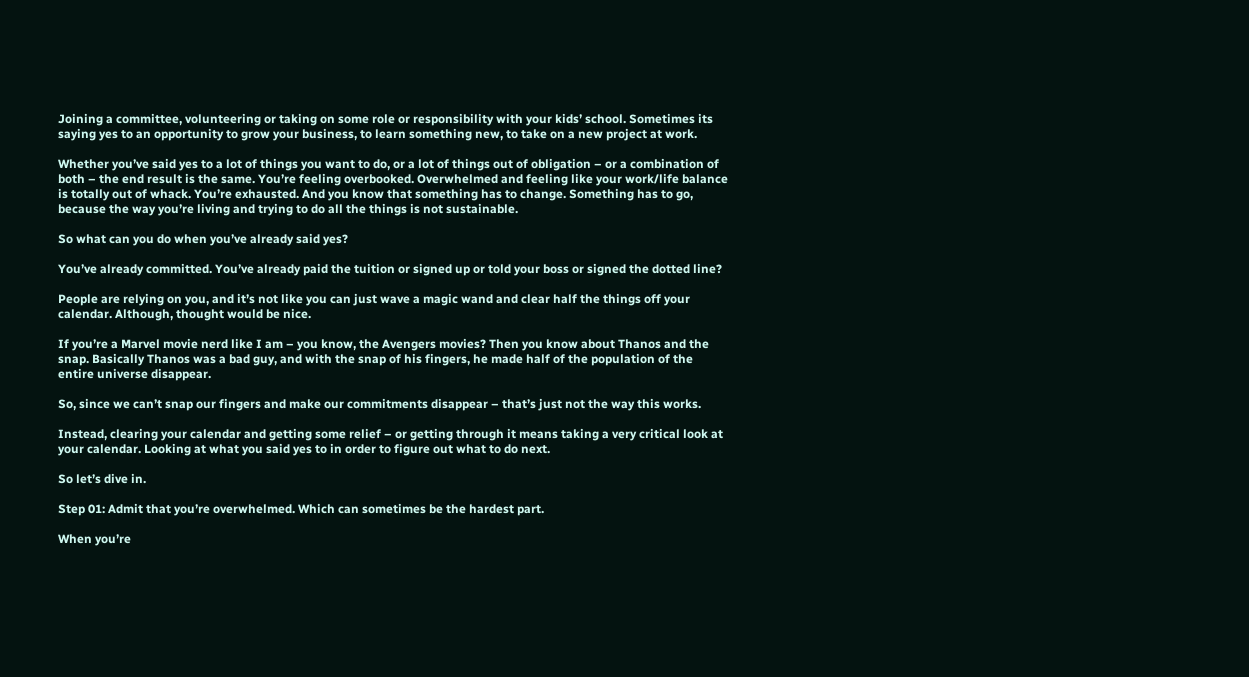Joining a committee, volunteering or taking on some role or responsibility with your kids’ school. Sometimes its saying yes to an opportunity to grow your business, to learn something new, to take on a new project at work.

Whether you’ve said yes to a lot of things you want to do, or a lot of things out of obligation – or a combination of both – the end result is the same. You’re feeling overbooked. Overwhelmed and feeling like your work/life balance is totally out of whack. You’re exhausted. And you know that something has to change. Something has to go, because the way you’re living and trying to do all the things is not sustainable.

So what can you do when you’ve already said yes?

You’ve already committed. You’ve already paid the tuition or signed up or told your boss or signed the dotted line?

People are relying on you, and it’s not like you can just wave a magic wand and clear half the things off your calendar. Although, thought would be nice.

If you’re a Marvel movie nerd like I am – you know, the Avengers movies? Then you know about Thanos and the snap. Basically Thanos was a bad guy, and with the snap of his fingers, he made half of the population of the entire universe disappear.

So, since we can’t snap our fingers and make our commitments disappear – that’s just not the way this works.

Instead, clearing your calendar and getting some relief – or getting through it means taking a very critical look at your calendar. Looking at what you said yes to in order to figure out what to do next.

So let’s dive in.

Step 01: Admit that you’re overwhelmed. Which can sometimes be the hardest part.

When you’re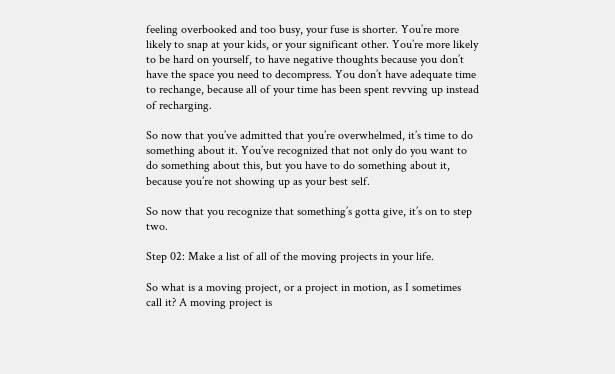feeling overbooked and too busy, your fuse is shorter. You’re more likely to snap at your kids, or your significant other. You’re more likely to be hard on yourself, to have negative thoughts because you don’t have the space you need to decompress. You don’t have adequate time to rechange, because all of your time has been spent revving up instead of recharging.

So now that you’ve admitted that you’re overwhelmed, it’s time to do something about it. You’ve recognized that not only do you want to do something about this, but you have to do something about it, because you’re not showing up as your best self.

So now that you recognize that something’s gotta give, it’s on to step two.

Step 02: Make a list of all of the moving projects in your life.

So what is a moving project, or a project in motion, as I sometimes call it? A moving project is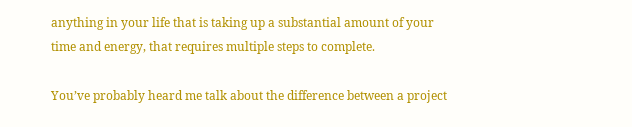anything in your life that is taking up a substantial amount of your time and energy, that requires multiple steps to complete.

You’ve probably heard me talk about the difference between a project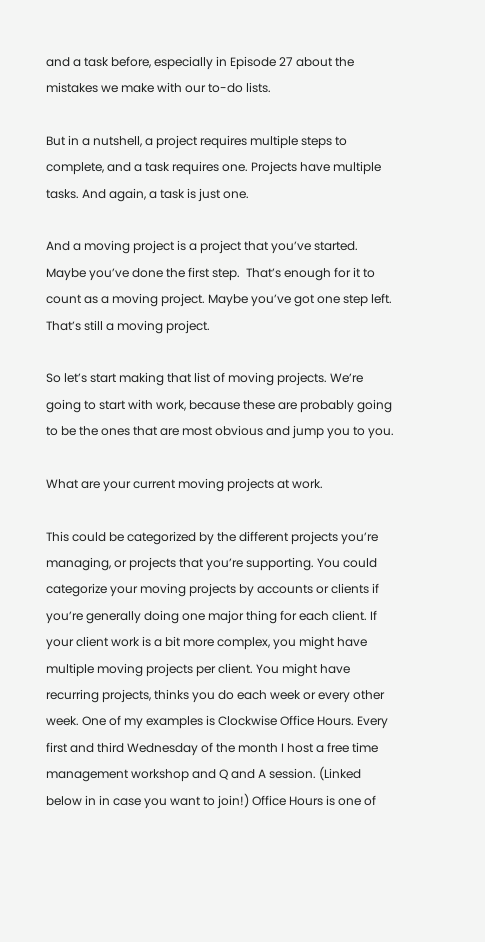and a task before, especially in Episode 27 about the mistakes we make with our to-do lists.

But in a nutshell, a project requires multiple steps to complete, and a task requires one. Projects have multiple tasks. And again, a task is just one.

And a moving project is a project that you’ve started. Maybe you’ve done the first step.  That’s enough for it to count as a moving project. Maybe you’ve got one step left. That’s still a moving project.

So let’s start making that list of moving projects. We’re going to start with work, because these are probably going to be the ones that are most obvious and jump you to you.

What are your current moving projects at work.

This could be categorized by the different projects you’re managing, or projects that you’re supporting. You could categorize your moving projects by accounts or clients if you’re generally doing one major thing for each client. If your client work is a bit more complex, you might have multiple moving projects per client. You might have recurring projects, thinks you do each week or every other week. One of my examples is Clockwise Office Hours. Every first and third Wednesday of the month I host a free time management workshop and Q and A session. (Linked below in in case you want to join!) Office Hours is one of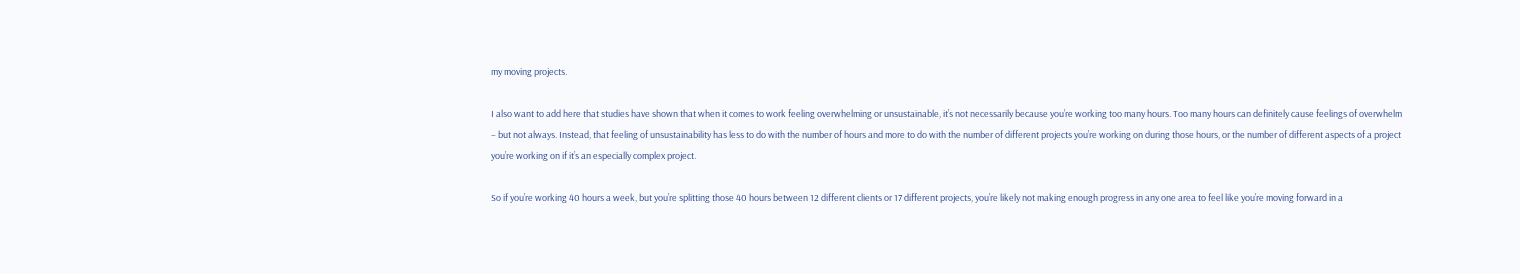my moving projects.

I also want to add here that studies have shown that when it comes to work feeling overwhelming or unsustainable, it’s not necessarily because you’re working too many hours. Too many hours can definitely cause feelings of overwhelm – but not always. Instead, that feeling of unsustainability has less to do with the number of hours and more to do with the number of different projects you’re working on during those hours, or the number of different aspects of a project you’re working on if it’s an especially complex project.

So if you’re working 40 hours a week, but you’re splitting those 40 hours between 12 different clients or 17 different projects, you’re likely not making enough progress in any one area to feel like you’re moving forward in a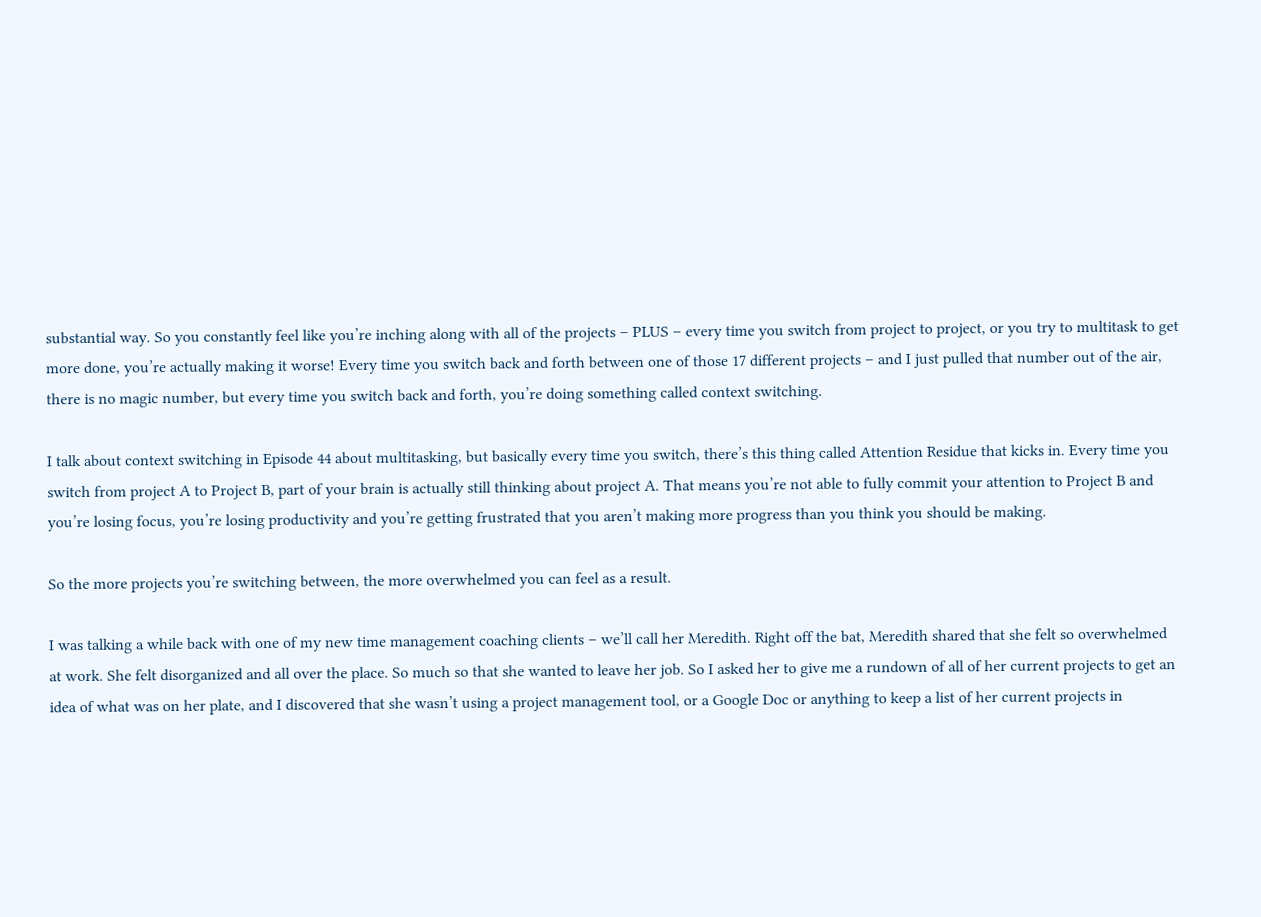substantial way. So you constantly feel like you’re inching along with all of the projects – PLUS – every time you switch from project to project, or you try to multitask to get more done, you’re actually making it worse! Every time you switch back and forth between one of those 17 different projects – and I just pulled that number out of the air, there is no magic number, but every time you switch back and forth, you’re doing something called context switching.

I talk about context switching in Episode 44 about multitasking, but basically every time you switch, there’s this thing called Attention Residue that kicks in. Every time you switch from project A to Project B, part of your brain is actually still thinking about project A. That means you’re not able to fully commit your attention to Project B and you’re losing focus, you’re losing productivity and you’re getting frustrated that you aren’t making more progress than you think you should be making.

So the more projects you’re switching between, the more overwhelmed you can feel as a result.

I was talking a while back with one of my new time management coaching clients – we’ll call her Meredith. Right off the bat, Meredith shared that she felt so overwhelmed at work. She felt disorganized and all over the place. So much so that she wanted to leave her job. So I asked her to give me a rundown of all of her current projects to get an idea of what was on her plate, and I discovered that she wasn’t using a project management tool, or a Google Doc or anything to keep a list of her current projects in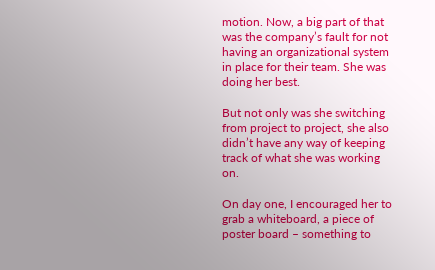motion. Now, a big part of that was the company’s fault for not having an organizational system in place for their team. She was doing her best.

But not only was she switching from project to project, she also didn’t have any way of keeping track of what she was working on.

On day one, I encouraged her to grab a whiteboard, a piece of poster board – something to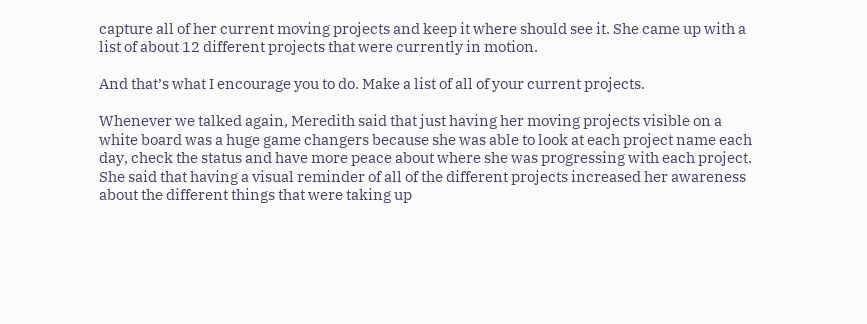capture all of her current moving projects and keep it where should see it. She came up with a list of about 12 different projects that were currently in motion.

And that’s what I encourage you to do. Make a list of all of your current projects.

Whenever we talked again, Meredith said that just having her moving projects visible on a white board was a huge game changers because she was able to look at each project name each day, check the status and have more peace about where she was progressing with each project.  She said that having a visual reminder of all of the different projects increased her awareness about the different things that were taking up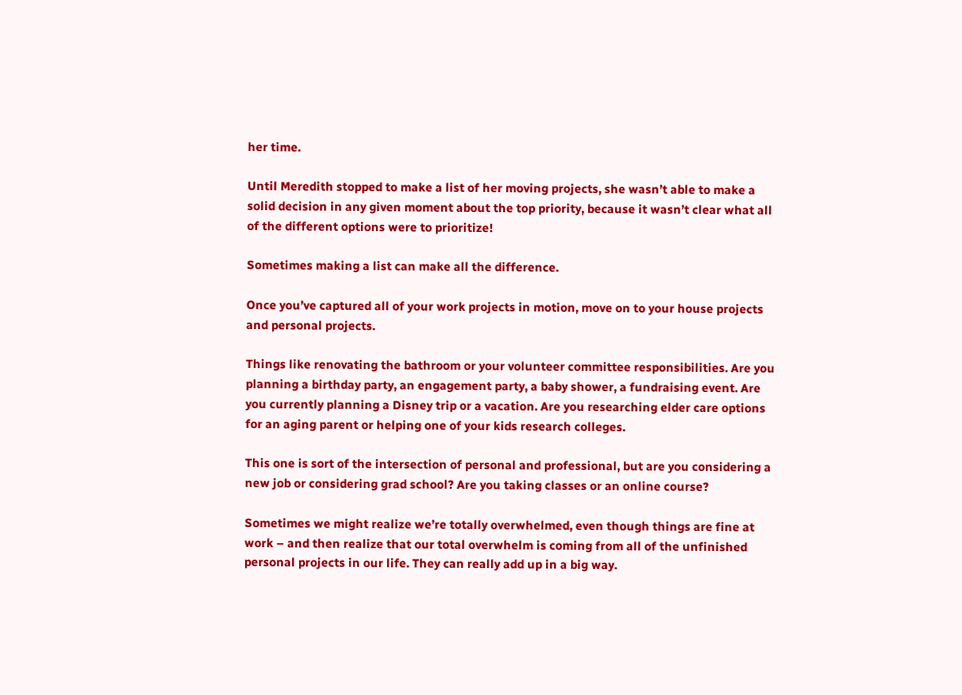her time.

Until Meredith stopped to make a list of her moving projects, she wasn’t able to make a solid decision in any given moment about the top priority, because it wasn’t clear what all of the different options were to prioritize!

Sometimes making a list can make all the difference.

Once you’ve captured all of your work projects in motion, move on to your house projects and personal projects.

Things like renovating the bathroom or your volunteer committee responsibilities. Are you planning a birthday party, an engagement party, a baby shower, a fundraising event. Are you currently planning a Disney trip or a vacation. Are you researching elder care options for an aging parent or helping one of your kids research colleges.

This one is sort of the intersection of personal and professional, but are you considering a new job or considering grad school? Are you taking classes or an online course?

Sometimes we might realize we’re totally overwhelmed, even though things are fine at work – and then realize that our total overwhelm is coming from all of the unfinished personal projects in our life. They can really add up in a big way.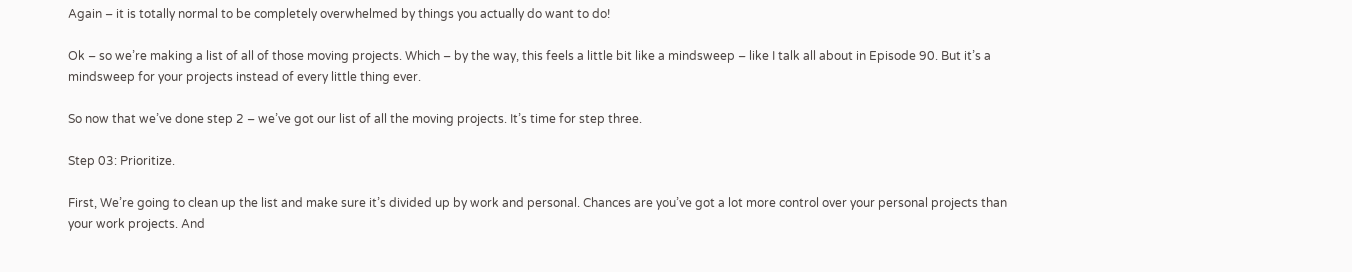Again – it is totally normal to be completely overwhelmed by things you actually do want to do!

Ok – so we’re making a list of all of those moving projects. Which – by the way, this feels a little bit like a mindsweep – like I talk all about in Episode 90. But it’s a mindsweep for your projects instead of every little thing ever.

So now that we’ve done step 2 – we’ve got our list of all the moving projects. It’s time for step three.

Step 03: Prioritize.

First, We’re going to clean up the list and make sure it’s divided up by work and personal. Chances are you’ve got a lot more control over your personal projects than your work projects. And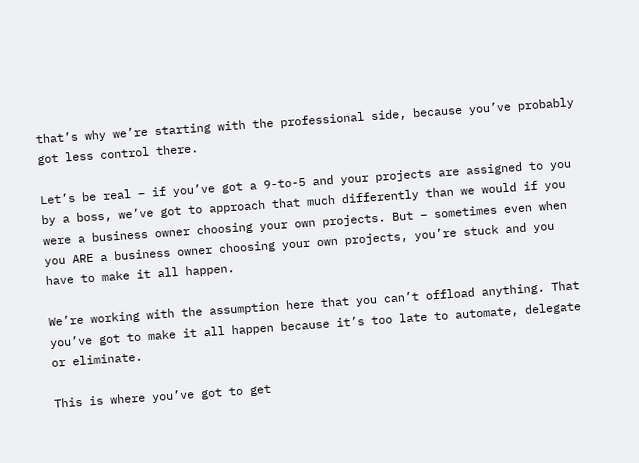that’s why we’re starting with the professional side, because you’ve probably got less control there.

Let’s be real – if you’ve got a 9-to-5 and your projects are assigned to you by a boss, we’ve got to approach that much differently than we would if you were a business owner choosing your own projects. But – sometimes even when you ARE a business owner choosing your own projects, you’re stuck and you have to make it all happen.

We’re working with the assumption here that you can’t offload anything. That you’ve got to make it all happen because it’s too late to automate, delegate or eliminate.

This is where you’ve got to get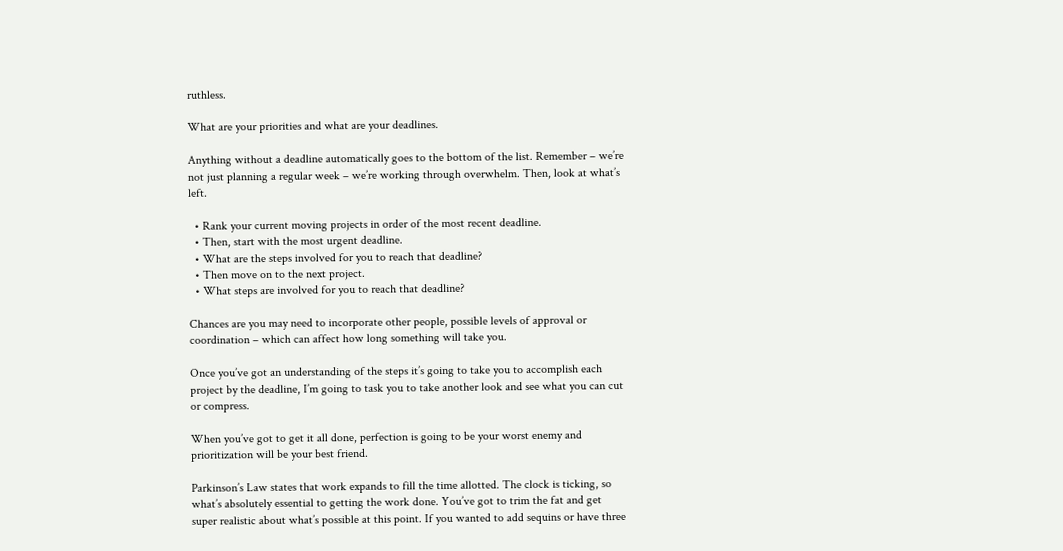ruthless.

What are your priorities and what are your deadlines.

Anything without a deadline automatically goes to the bottom of the list. Remember – we’re not just planning a regular week – we’re working through overwhelm. Then, look at what’s left.

  • Rank your current moving projects in order of the most recent deadline.
  • Then, start with the most urgent deadline.
  • What are the steps involved for you to reach that deadline?
  • Then move on to the next project.
  • What steps are involved for you to reach that deadline?

Chances are you may need to incorporate other people, possible levels of approval or coordination – which can affect how long something will take you.

Once you’ve got an understanding of the steps it’s going to take you to accomplish each project by the deadline, I’m going to task you to take another look and see what you can cut or compress.

When you’ve got to get it all done, perfection is going to be your worst enemy and prioritization will be your best friend.

Parkinson’s Law states that work expands to fill the time allotted. The clock is ticking, so what’s absolutely essential to getting the work done. You’ve got to trim the fat and get super realistic about what’s possible at this point. If you wanted to add sequins or have three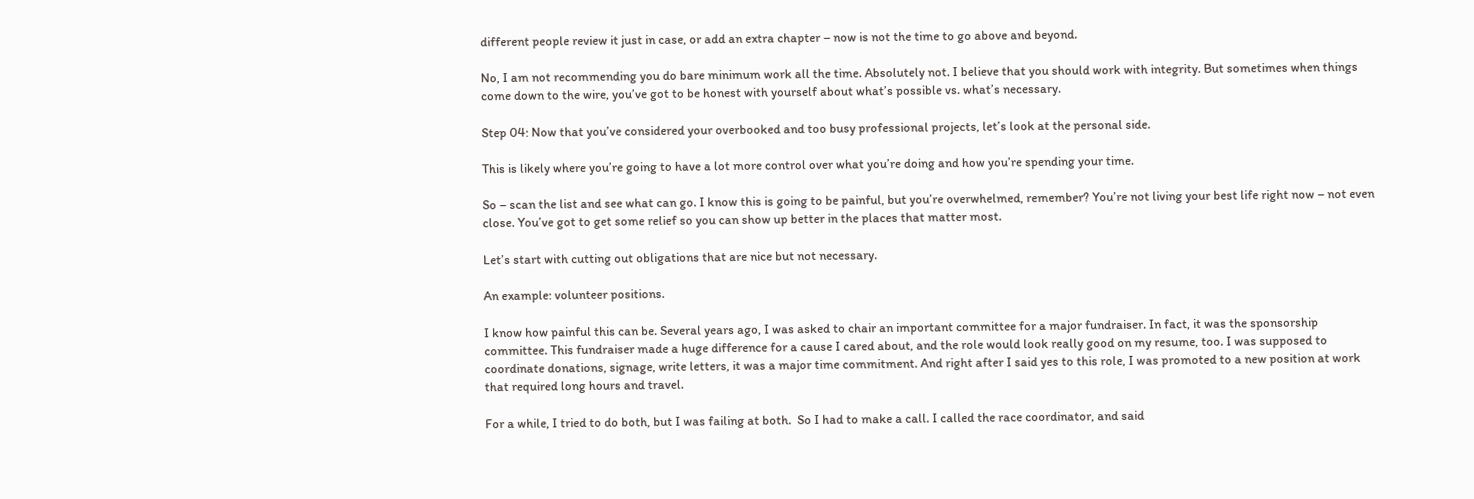different people review it just in case, or add an extra chapter – now is not the time to go above and beyond.

No, I am not recommending you do bare minimum work all the time. Absolutely not. I believe that you should work with integrity. But sometimes when things come down to the wire, you’ve got to be honest with yourself about what’s possible vs. what’s necessary.

Step 04: Now that you’ve considered your overbooked and too busy professional projects, let’s look at the personal side.

This is likely where you’re going to have a lot more control over what you’re doing and how you’re spending your time.

So – scan the list and see what can go. I know this is going to be painful, but you’re overwhelmed, remember? You’re not living your best life right now – not even close. You’ve got to get some relief so you can show up better in the places that matter most.

Let’s start with cutting out obligations that are nice but not necessary.

An example: volunteer positions.

I know how painful this can be. Several years ago, I was asked to chair an important committee for a major fundraiser. In fact, it was the sponsorship committee. This fundraiser made a huge difference for a cause I cared about, and the role would look really good on my resume, too. I was supposed to coordinate donations, signage, write letters, it was a major time commitment. And right after I said yes to this role, I was promoted to a new position at work that required long hours and travel.

For a while, I tried to do both, but I was failing at both.  So I had to make a call. I called the race coordinator, and said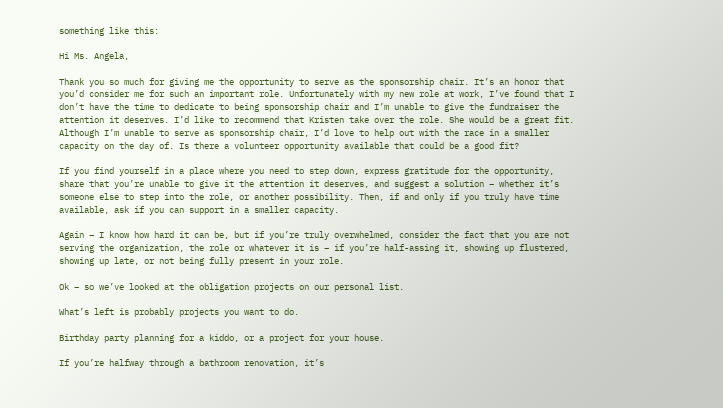something like this:

Hi Ms. Angela,

Thank you so much for giving me the opportunity to serve as the sponsorship chair. It’s an honor that you’d consider me for such an important role. Unfortunately with my new role at work, I’ve found that I don’t have the time to dedicate to being sponsorship chair and I’m unable to give the fundraiser the attention it deserves. I’d like to recommend that Kristen take over the role. She would be a great fit. Although I’m unable to serve as sponsorship chair, I’d love to help out with the race in a smaller capacity on the day of. Is there a volunteer opportunity available that could be a good fit?

If you find yourself in a place where you need to step down, express gratitude for the opportunity, share that you’re unable to give it the attention it deserves, and suggest a solution – whether it’s someone else to step into the role, or another possibility. Then, if and only if you truly have time available, ask if you can support in a smaller capacity.

Again – I know how hard it can be, but if you’re truly overwhelmed, consider the fact that you are not serving the organization, the role or whatever it is – if you’re half-assing it, showing up flustered, showing up late, or not being fully present in your role.

Ok – so we’ve looked at the obligation projects on our personal list.

What’s left is probably projects you want to do.

Birthday party planning for a kiddo, or a project for your house.

If you’re halfway through a bathroom renovation, it’s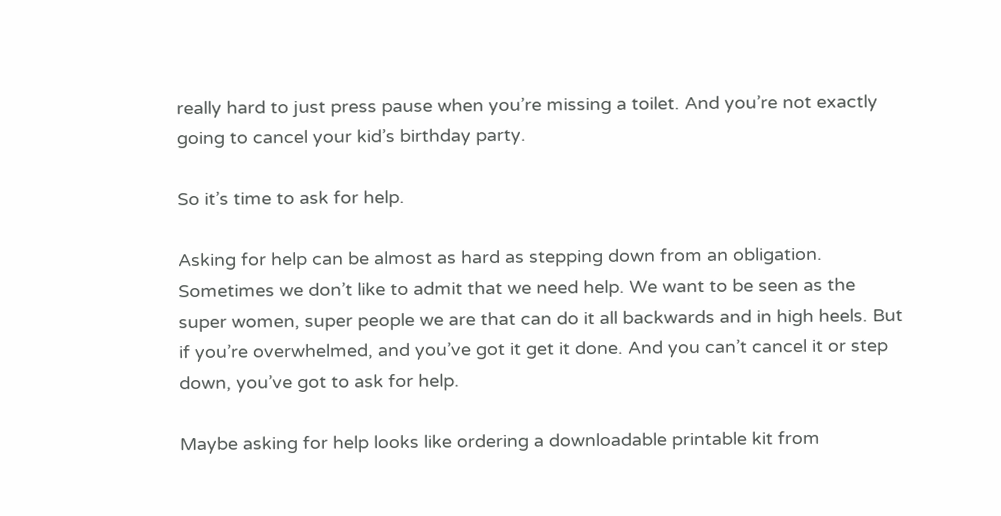really hard to just press pause when you’re missing a toilet. And you’re not exactly going to cancel your kid’s birthday party.

So it’s time to ask for help.

Asking for help can be almost as hard as stepping down from an obligation. Sometimes we don’t like to admit that we need help. We want to be seen as the super women, super people we are that can do it all backwards and in high heels. But if you’re overwhelmed, and you’ve got it get it done. And you can’t cancel it or step down, you’ve got to ask for help.

Maybe asking for help looks like ordering a downloadable printable kit from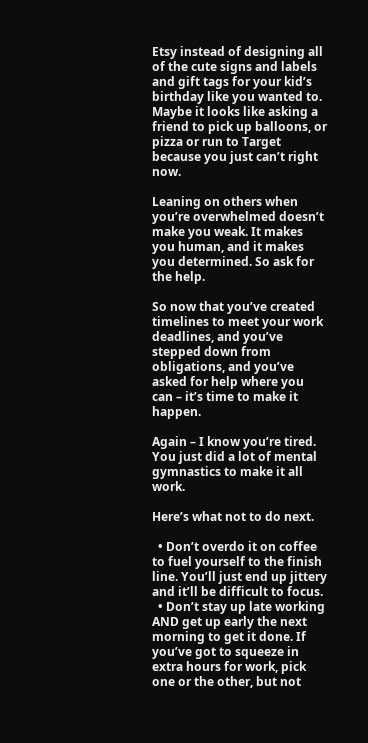Etsy instead of designing all of the cute signs and labels and gift tags for your kid’s birthday like you wanted to. Maybe it looks like asking a friend to pick up balloons, or pizza or run to Target because you just can’t right now.

Leaning on others when you’re overwhelmed doesn’t make you weak. It makes you human, and it makes you determined. So ask for the help.

So now that you’ve created timelines to meet your work deadlines, and you’ve stepped down from obligations, and you’ve asked for help where you can – it’s time to make it happen.

Again – I know you’re tired. You just did a lot of mental gymnastics to make it all work.

Here’s what not to do next.

  • Don’t overdo it on coffee to fuel yourself to the finish line. You’ll just end up jittery and it’ll be difficult to focus.
  • Don’t stay up late working AND get up early the next morning to get it done. If you’ve got to squeeze in extra hours for work, pick one or the other, but not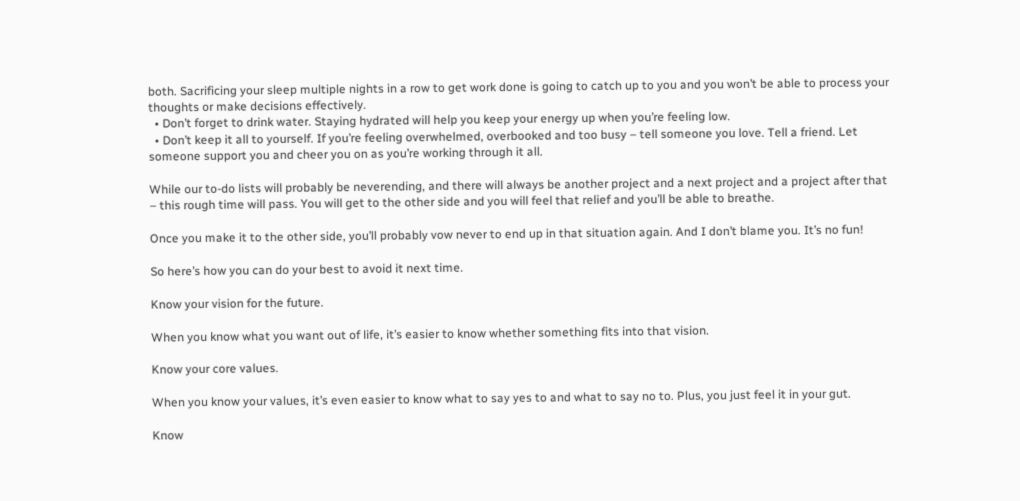both. Sacrificing your sleep multiple nights in a row to get work done is going to catch up to you and you won’t be able to process your thoughts or make decisions effectively.
  • Don’t forget to drink water. Staying hydrated will help you keep your energy up when you’re feeling low.
  • Don’t keep it all to yourself. If you’re feeling overwhelmed, overbooked and too busy – tell someone you love. Tell a friend. Let someone support you and cheer you on as you’re working through it all.

While our to-do lists will probably be neverending, and there will always be another project and a next project and a project after that – this rough time will pass. You will get to the other side and you will feel that relief and you’ll be able to breathe.

Once you make it to the other side, you’ll probably vow never to end up in that situation again. And I don’t blame you. It’s no fun!

So here’s how you can do your best to avoid it next time.

Know your vision for the future.

When you know what you want out of life, it’s easier to know whether something fits into that vision.

Know your core values.

When you know your values, it’s even easier to know what to say yes to and what to say no to. Plus, you just feel it in your gut.

Know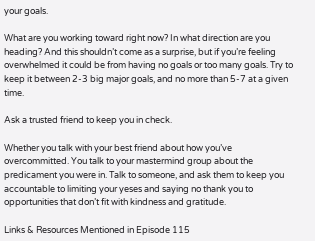your goals.

What are you working toward right now? In what direction are you heading? And this shouldn’t come as a surprise, but if you’re feeling overwhelmed it could be from having no goals or too many goals. Try to keep it between 2-3 big major goals, and no more than 5-7 at a given time.

Ask a trusted friend to keep you in check.

Whether you talk with your best friend about how you’ve overcommitted. You talk to your mastermind group about the predicament you were in. Talk to someone, and ask them to keep you accountable to limiting your yeses and saying no thank you to opportunities that don’t fit with kindness and gratitude.

Links & Resources Mentioned in Episode 115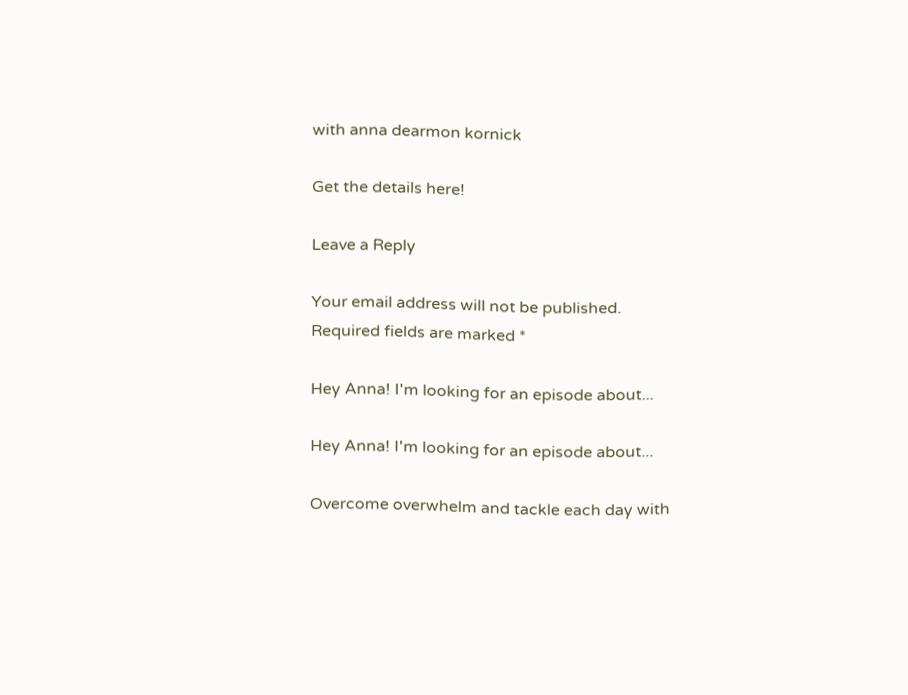with anna dearmon kornick

Get the details here!

Leave a Reply

Your email address will not be published. Required fields are marked *

Hey Anna! I'm looking for an episode about...

Hey Anna! I'm looking for an episode about...

Overcome overwhelm and tackle each day with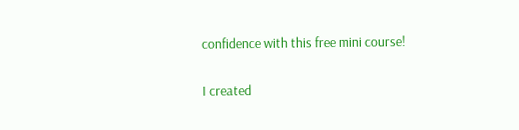confidence with this free mini course!

I created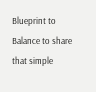Blueprint to Balance to share that simple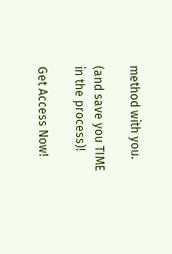method with you.

(and save you TIME in the process)!

Get Access Now!